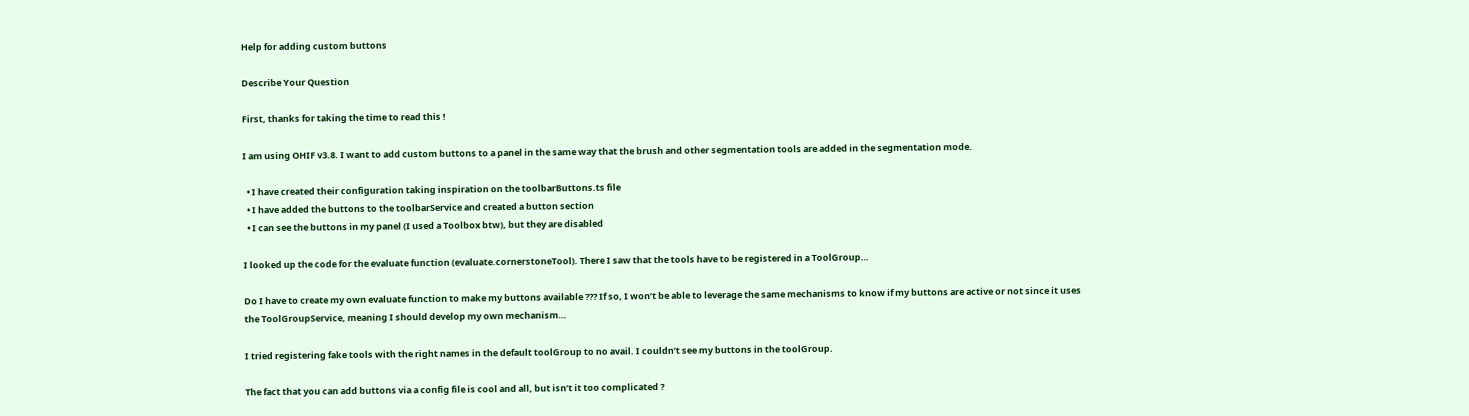Help for adding custom buttons

Describe Your Question

First, thanks for taking the time to read this !

I am using OHIF v3.8. I want to add custom buttons to a panel in the same way that the brush and other segmentation tools are added in the segmentation mode.

  • I have created their configuration taking inspiration on the toolbarButtons.ts file
  • I have added the buttons to the toolbarService and created a button section
  • I can see the buttons in my panel (I used a Toolbox btw), but they are disabled

I looked up the code for the evaluate function (evaluate.cornerstoneTool). There I saw that the tools have to be registered in a ToolGroup…

Do I have to create my own evaluate function to make my buttons available ??? If so, I won’t be able to leverage the same mechanisms to know if my buttons are active or not since it uses the ToolGroupService, meaning I should develop my own mechanism…

I tried registering fake tools with the right names in the default toolGroup to no avail. I couldn’t see my buttons in the toolGroup.

The fact that you can add buttons via a config file is cool and all, but isn’t it too complicated ?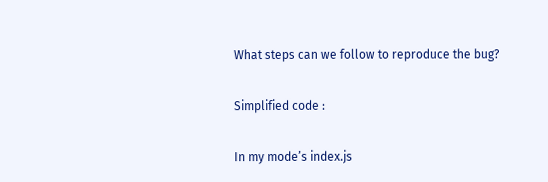What steps can we follow to reproduce the bug?

Simplified code :

In my mode’s index.js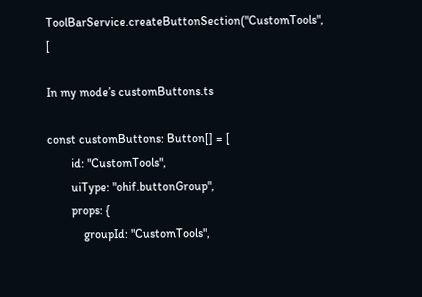ToolBarService.createButtonSection("CustomTools", [

In my mode’s customButtons.ts

const customButtons: Button[] = [
        id: "CustomTools",
        uiType: "ohif.buttonGroup",
        props: {
            groupId: "CustomTools",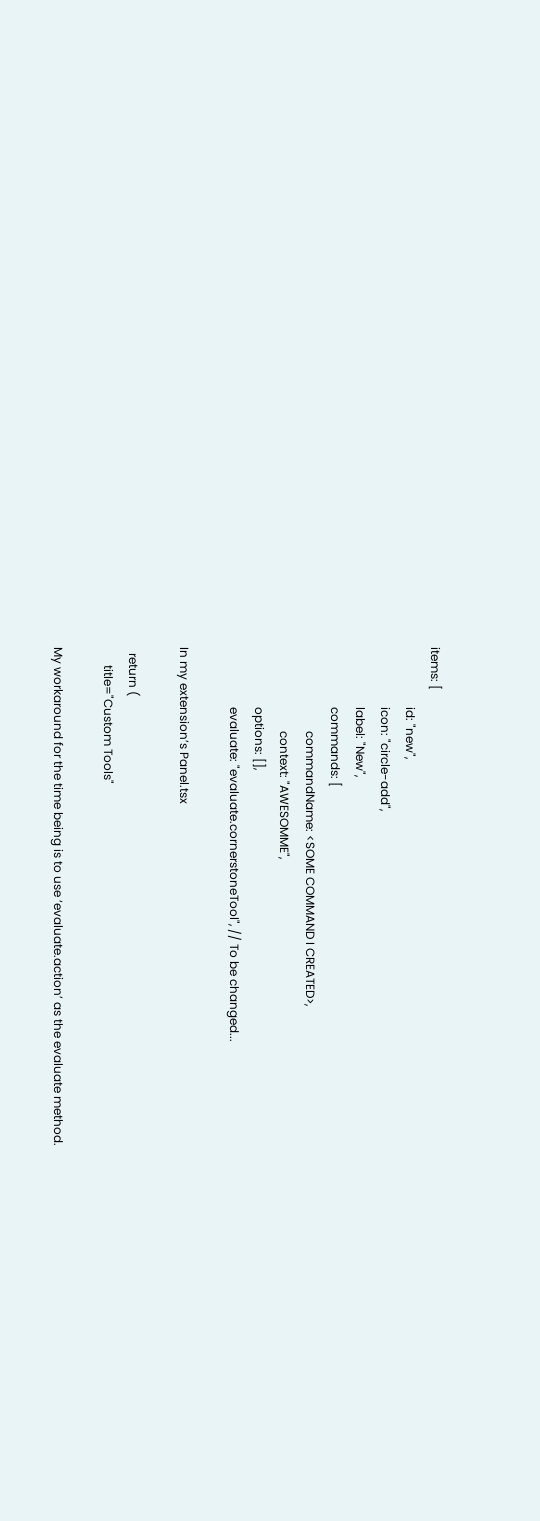items: [
                    id: "new",
                    icon: "circle-add",
                    label: "New",
                    commands: [
                            commandName: <SOME COMMAND I CREATED>,
                            context: "AWESOMME",
                    options: [],
                    evaluate: "evaluate.cornerstoneTool", // To be changed...

In my extension’s Panel.tsx

  return (
      title="Custom Tools"

My workaround for the time being is to use ‘evaluate.action’ as the evaluate method.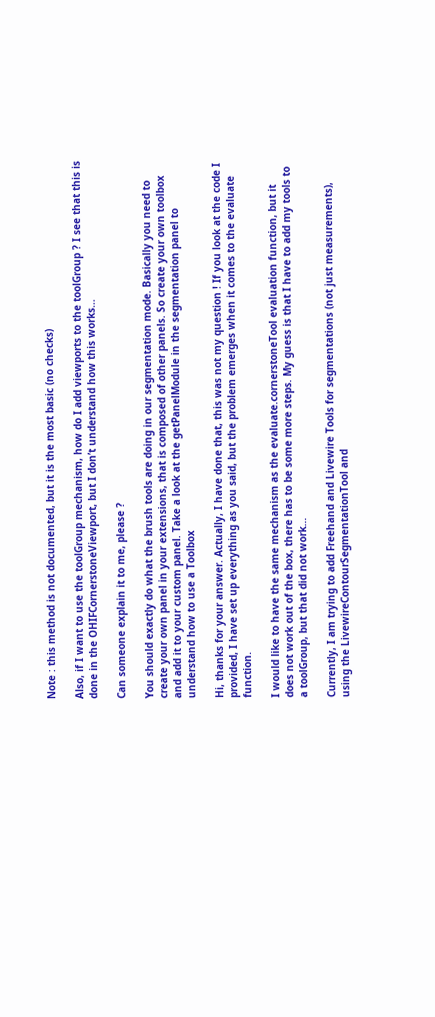Note : this method is not documented, but it is the most basic (no checks)

Also, if I want to use the toolGroup mechanism, how do I add viewports to the toolGroup ? I see that this is done in the OHIFCornerstoneViewport, but I don’t understand how this works…

Can someone explain it to me, please ?

You should exactly do what the brush tools are doing in our segmentation mode. Basically you need to create your own panel in your extensions, that is composed of other panels. So create your own toolbox and add it to your custom panel. Take a look at the getPanelModule in the segmentation panel to understand how to use a Toolbox

Hi, thanks for your answer. Actually, I have done that, this was not my question ! If you look at the code I provided, I have set up everything as you said, but the problem emerges when it comes to the evaluate function.

I would like to have the same mechanism as the evaluate.cornerstoneTool evaluation function, but it does not work out of the box, there has to be some more steps. My guess is that I have to add my tools to a toolGroup, but that did not work…

Currently, I am trying to add Freehand and Livewire Tools for segmentations (not just measurements), using the LivewireContourSegmentationTool and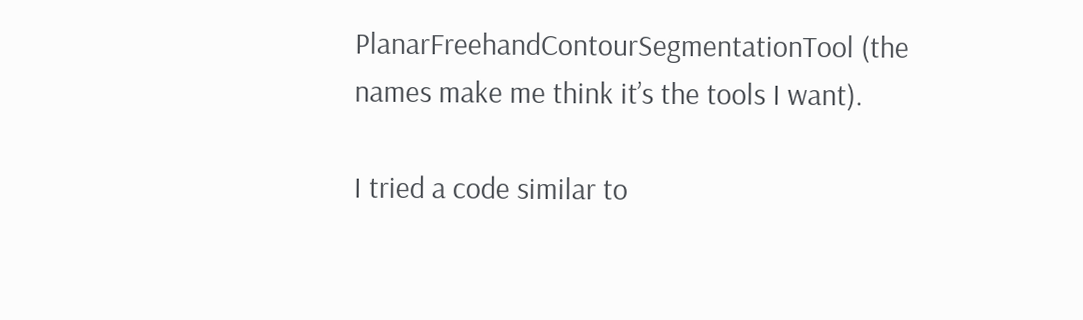PlanarFreehandContourSegmentationTool (the names make me think it’s the tools I want).

I tried a code similar to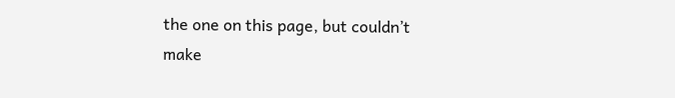the one on this page, but couldn’t make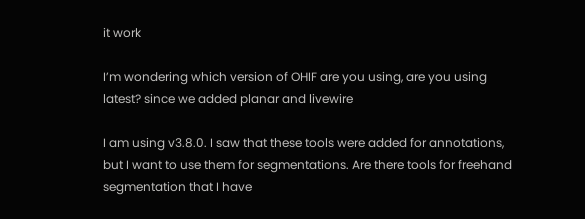it work

I’m wondering which version of OHIF are you using, are you using latest? since we added planar and livewire

I am using v3.8.0. I saw that these tools were added for annotations, but I want to use them for segmentations. Are there tools for freehand segmentation that I have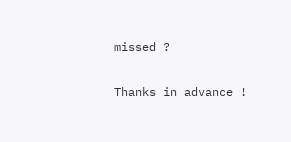missed ?

Thanks in advance !